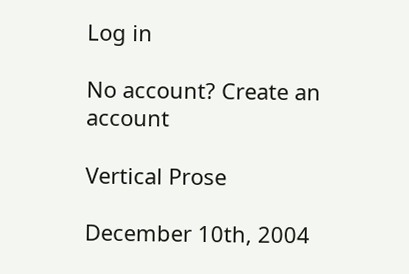Log in

No account? Create an account

Vertical Prose

December 10th, 2004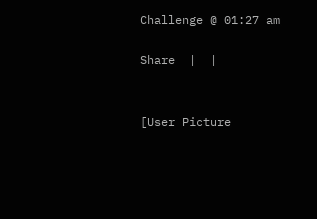Challenge @ 01:27 am

Share  |  |


[User Picture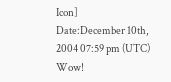Icon]
Date:December 10th, 2004 07:59 pm (UTC)
Wow!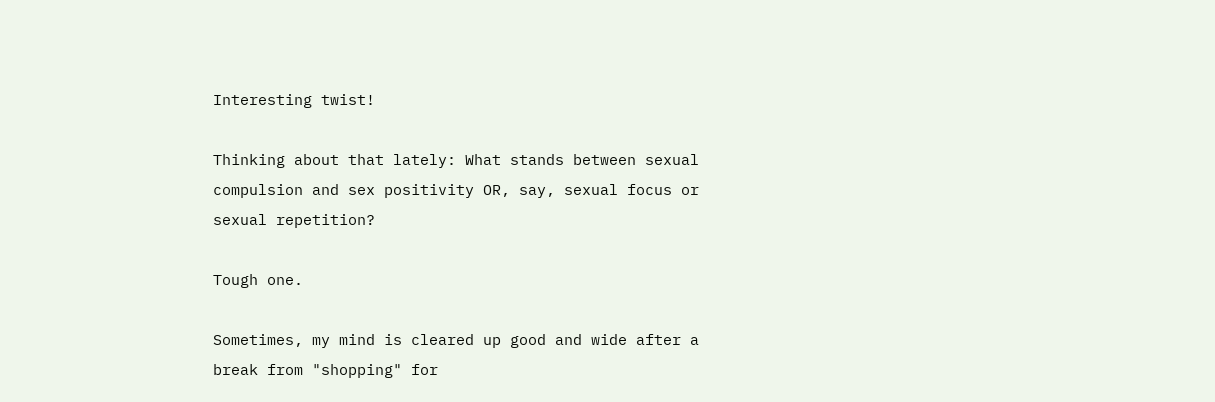Interesting twist!

Thinking about that lately: What stands between sexual compulsion and sex positivity OR, say, sexual focus or sexual repetition?

Tough one.

Sometimes, my mind is cleared up good and wide after a break from "shopping" for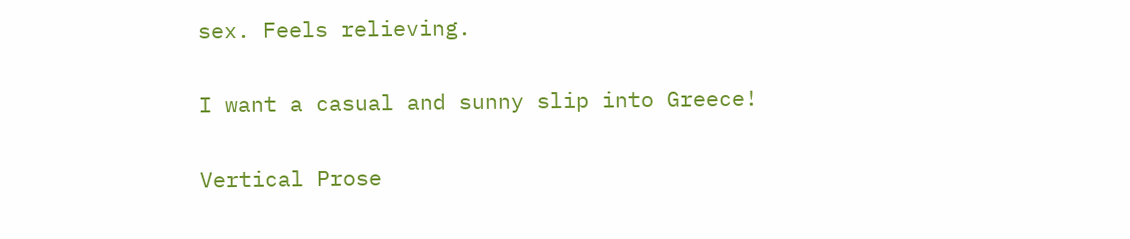sex. Feels relieving.

I want a casual and sunny slip into Greece!

Vertical Prose